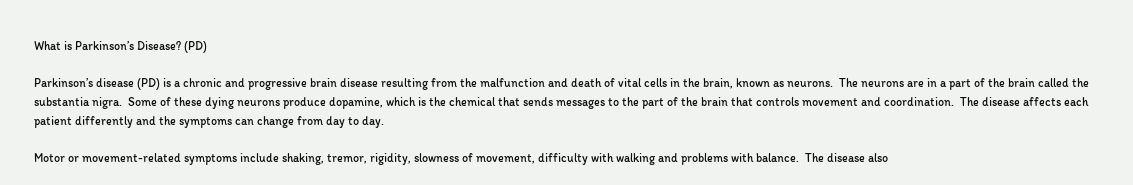What is Parkinson’s Disease? (PD)

Parkinson’s disease (PD) is a chronic and progressive brain disease resulting from the malfunction and death of vital cells in the brain, known as neurons.  The neurons are in a part of the brain called the substantia nigra.  Some of these dying neurons produce dopamine, which is the chemical that sends messages to the part of the brain that controls movement and coordination.  The disease affects each patient differently and the symptoms can change from day to day.

Motor or movement-related symptoms include shaking, tremor, rigidity, slowness of movement, difficulty with walking and problems with balance.  The disease also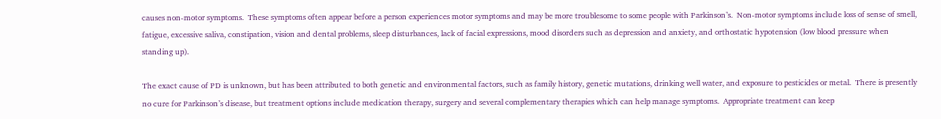causes non-motor symptoms.  These symptoms often appear before a person experiences motor symptoms and may be more troublesome to some people with Parkinson’s.  Non-motor symptoms include loss of sense of smell, fatigue, excessive saliva, constipation, vision and dental problems, sleep disturbances, lack of facial expressions, mood disorders such as depression and anxiety, and orthostatic hypotension (low blood pressure when standing up).

The exact cause of PD is unknown, but has been attributed to both genetic and environmental factors, such as family history, genetic mutations, drinking well water, and exposure to pesticides or metal.  There is presently no cure for Parkinson’s disease, but treatment options include medication therapy, surgery and several complementary therapies which can help manage symptoms.  Appropriate treatment can keep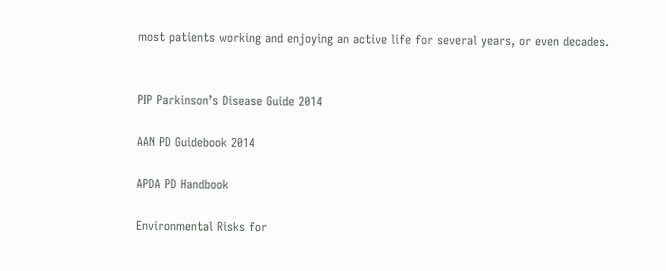most patients working and enjoying an active life for several years, or even decades.


PIP Parkinson’s Disease Guide 2014

AAN PD Guidebook 2014

APDA PD Handbook

Environmental Risks for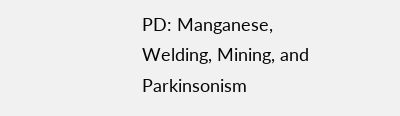PD: Manganese, Welding, Mining, and Parkinsonism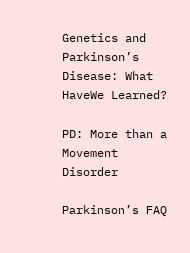Genetics and Parkinson’s Disease: What HaveWe Learned?

PD: More than a Movement Disorder

Parkinson’s FAQ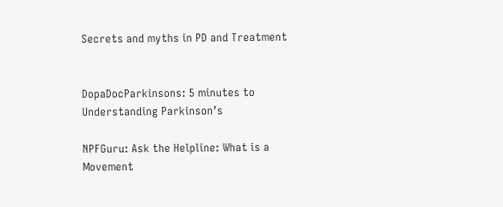Secrets and myths in PD and Treatment


DopaDocParkinsons: 5 minutes to Understanding Parkinson’s

NPFGuru: Ask the Helpline: What is a Movement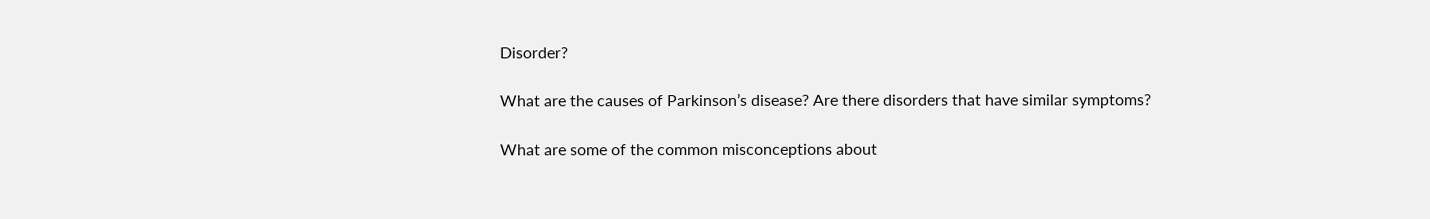Disorder?

What are the causes of Parkinson’s disease? Are there disorders that have similar symptoms?

What are some of the common misconceptions about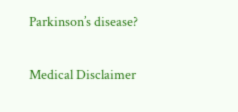Parkinson’s disease?

Medical Disclaimer